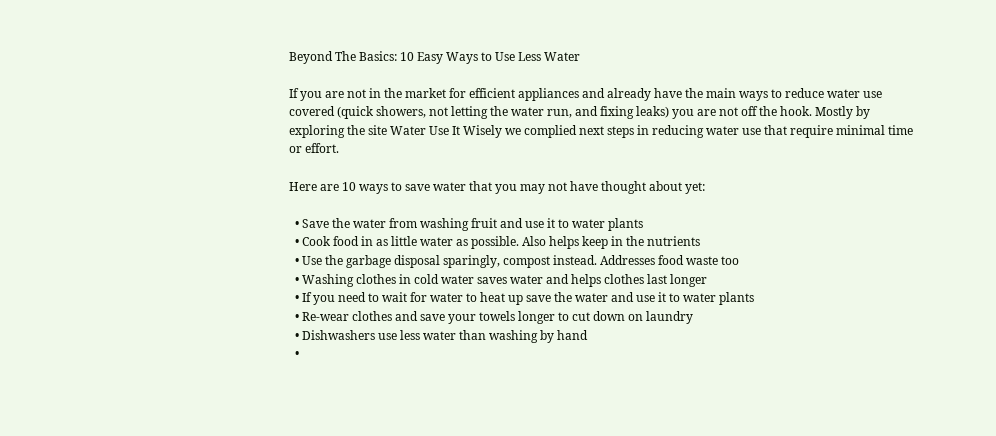Beyond The Basics: 10 Easy Ways to Use Less Water

If you are not in the market for efficient appliances and already have the main ways to reduce water use covered (quick showers, not letting the water run, and fixing leaks) you are not off the hook. Mostly by exploring the site Water Use It Wisely we complied next steps in reducing water use that require minimal time or effort.

Here are 10 ways to save water that you may not have thought about yet:

  • Save the water from washing fruit and use it to water plants
  • Cook food in as little water as possible. Also helps keep in the nutrients
  • Use the garbage disposal sparingly, compost instead. Addresses food waste too
  • Washing clothes in cold water saves water and helps clothes last longer
  • If you need to wait for water to heat up save the water and use it to water plants
  • Re-wear clothes and save your towels longer to cut down on laundry
  • Dishwashers use less water than washing by hand
  •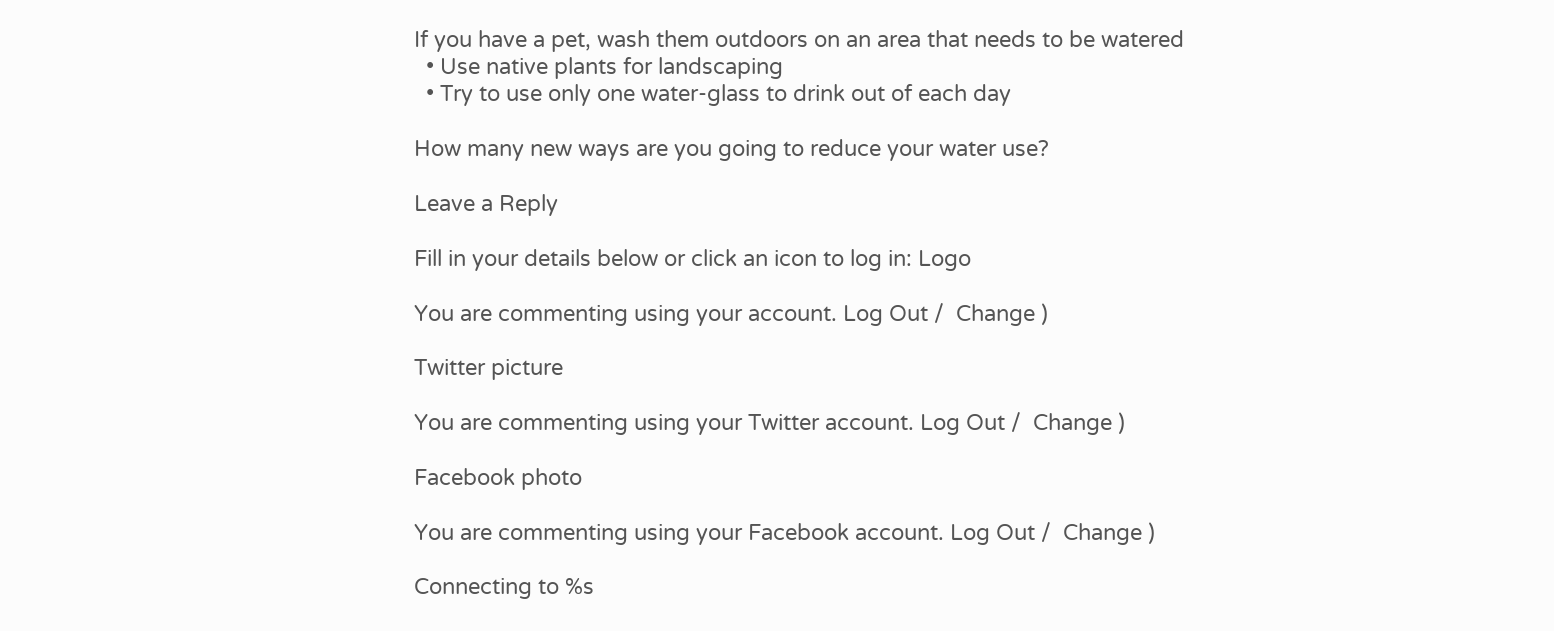If you have a pet, wash them outdoors on an area that needs to be watered
  • Use native plants for landscaping
  • Try to use only one water-glass to drink out of each day

How many new ways are you going to reduce your water use?

Leave a Reply

Fill in your details below or click an icon to log in: Logo

You are commenting using your account. Log Out /  Change )

Twitter picture

You are commenting using your Twitter account. Log Out /  Change )

Facebook photo

You are commenting using your Facebook account. Log Out /  Change )

Connecting to %s